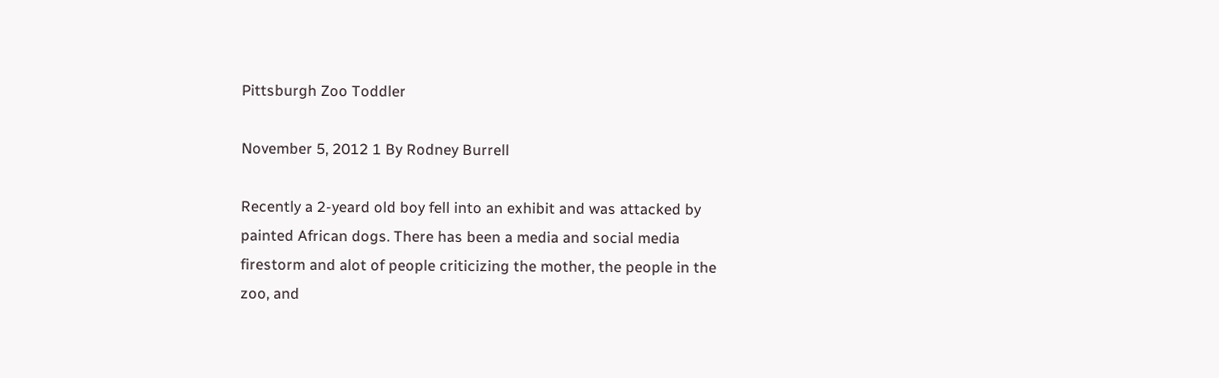Pittsburgh Zoo Toddler

November 5, 2012 1 By Rodney Burrell

Recently a 2-yeard old boy fell into an exhibit and was attacked by painted African dogs. There has been a media and social media firestorm and alot of people criticizing the mother, the people in the zoo, and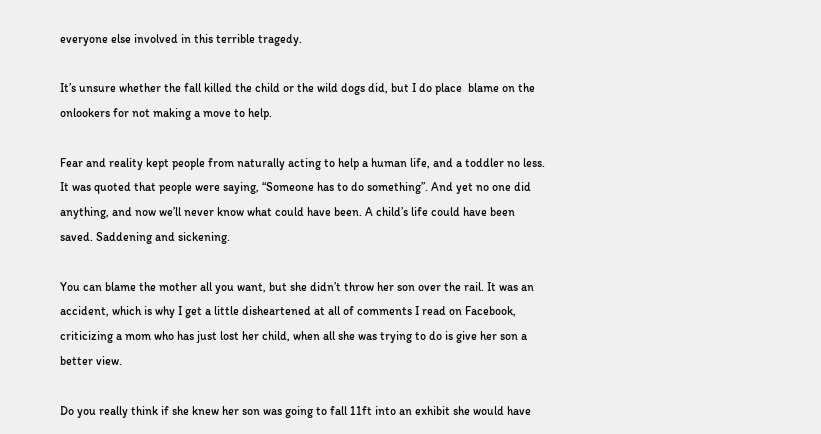everyone else involved in this terrible tragedy.

It’s unsure whether the fall killed the child or the wild dogs did, but I do place  blame on the onlookers for not making a move to help.

Fear and reality kept people from naturally acting to help a human life, and a toddler no less. It was quoted that people were saying, “Someone has to do something”. And yet no one did anything, and now we’ll never know what could have been. A child’s life could have been saved. Saddening and sickening.

You can blame the mother all you want, but she didn’t throw her son over the rail. It was an accident, which is why I get a little disheartened at all of comments I read on Facebook, criticizing a mom who has just lost her child, when all she was trying to do is give her son a better view.

Do you really think if she knew her son was going to fall 11ft into an exhibit she would have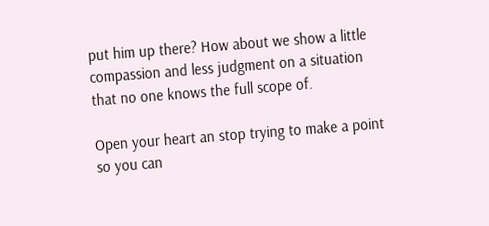put him up there? How about we show a little compassion and less judgment on a situation that no one knows the full scope of.

Open your heart an stop trying to make a point so you can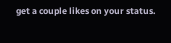get a couple likes on your status.